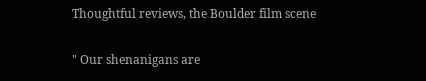Thoughtful reviews, the Boulder film scene

" Our shenanigans are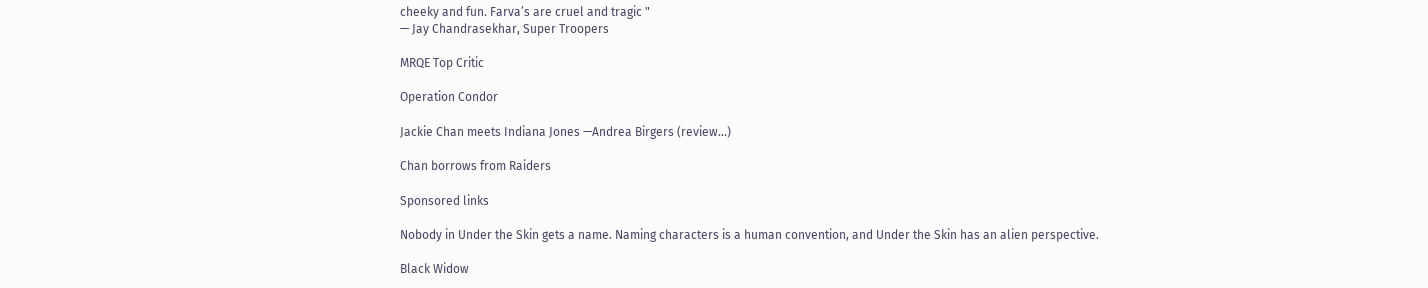cheeky and fun. Farva’s are cruel and tragic "
— Jay Chandrasekhar, Super Troopers

MRQE Top Critic

Operation Condor

Jackie Chan meets Indiana Jones —Andrea Birgers (review...)

Chan borrows from Raiders

Sponsored links

Nobody in Under the Skin gets a name. Naming characters is a human convention, and Under the Skin has an alien perspective.

Black Widow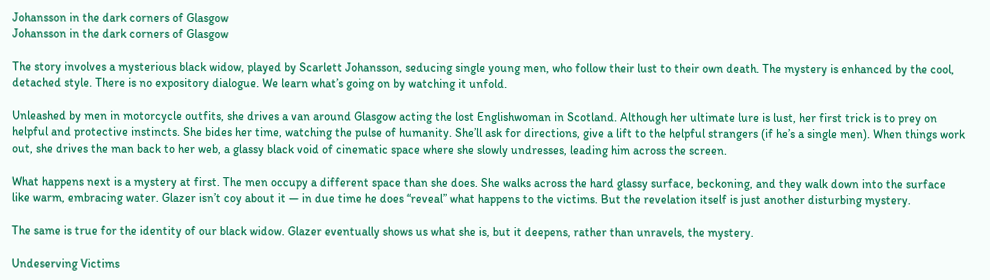Johansson in the dark corners of Glasgow
Johansson in the dark corners of Glasgow

The story involves a mysterious black widow, played by Scarlett Johansson, seducing single young men, who follow their lust to their own death. The mystery is enhanced by the cool, detached style. There is no expository dialogue. We learn what’s going on by watching it unfold.

Unleashed by men in motorcycle outfits, she drives a van around Glasgow acting the lost Englishwoman in Scotland. Although her ultimate lure is lust, her first trick is to prey on helpful and protective instincts. She bides her time, watching the pulse of humanity. She’ll ask for directions, give a lift to the helpful strangers (if he’s a single men). When things work out, she drives the man back to her web, a glassy black void of cinematic space where she slowly undresses, leading him across the screen.

What happens next is a mystery at first. The men occupy a different space than she does. She walks across the hard glassy surface, beckoning, and they walk down into the surface like warm, embracing water. Glazer isn’t coy about it — in due time he does “reveal” what happens to the victims. But the revelation itself is just another disturbing mystery.

The same is true for the identity of our black widow. Glazer eventually shows us what she is, but it deepens, rather than unravels, the mystery.

Undeserving Victims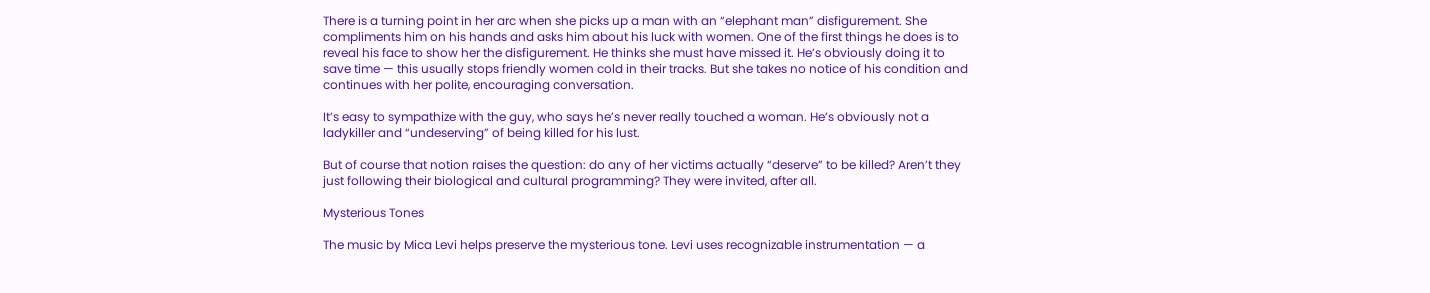There is a turning point in her arc when she picks up a man with an “elephant man” disfigurement. She compliments him on his hands and asks him about his luck with women. One of the first things he does is to reveal his face to show her the disfigurement. He thinks she must have missed it. He’s obviously doing it to save time — this usually stops friendly women cold in their tracks. But she takes no notice of his condition and continues with her polite, encouraging conversation.

It’s easy to sympathize with the guy, who says he’s never really touched a woman. He’s obviously not a ladykiller and “undeserving” of being killed for his lust.

But of course that notion raises the question: do any of her victims actually “deserve” to be killed? Aren’t they just following their biological and cultural programming? They were invited, after all.

Mysterious Tones

The music by Mica Levi helps preserve the mysterious tone. Levi uses recognizable instrumentation — a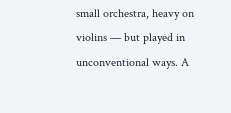small orchestra, heavy on violins — but played in unconventional ways. A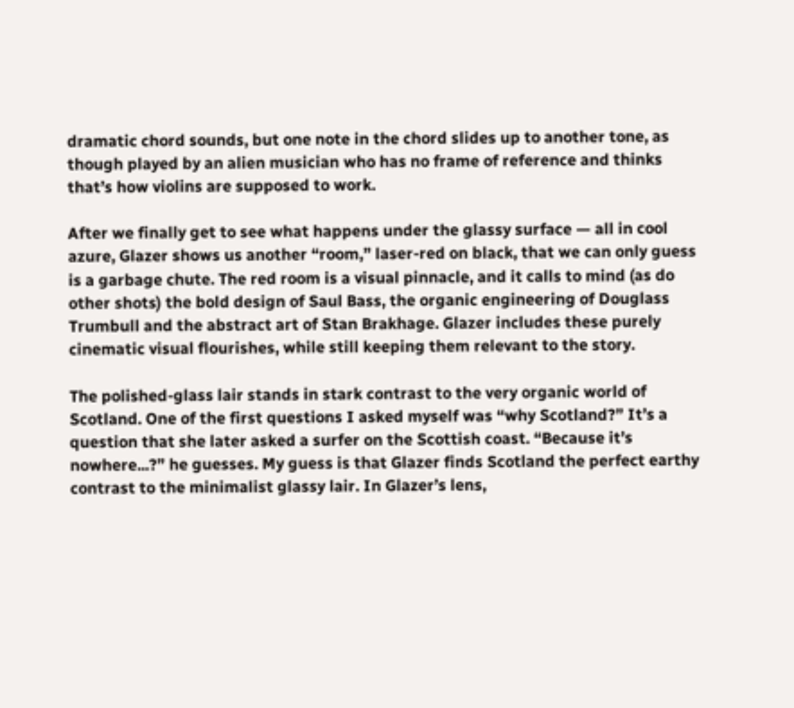dramatic chord sounds, but one note in the chord slides up to another tone, as though played by an alien musician who has no frame of reference and thinks that’s how violins are supposed to work.

After we finally get to see what happens under the glassy surface — all in cool azure, Glazer shows us another “room,” laser-red on black, that we can only guess is a garbage chute. The red room is a visual pinnacle, and it calls to mind (as do other shots) the bold design of Saul Bass, the organic engineering of Douglass Trumbull and the abstract art of Stan Brakhage. Glazer includes these purely cinematic visual flourishes, while still keeping them relevant to the story.

The polished-glass lair stands in stark contrast to the very organic world of Scotland. One of the first questions I asked myself was “why Scotland?” It’s a question that she later asked a surfer on the Scottish coast. “Because it’s nowhere...?” he guesses. My guess is that Glazer finds Scotland the perfect earthy contrast to the minimalist glassy lair. In Glazer’s lens,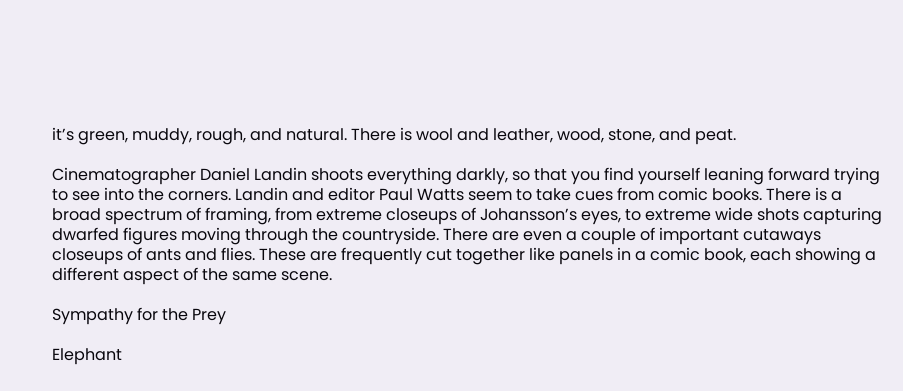it’s green, muddy, rough, and natural. There is wool and leather, wood, stone, and peat.

Cinematographer Daniel Landin shoots everything darkly, so that you find yourself leaning forward trying to see into the corners. Landin and editor Paul Watts seem to take cues from comic books. There is a broad spectrum of framing, from extreme closeups of Johansson’s eyes, to extreme wide shots capturing dwarfed figures moving through the countryside. There are even a couple of important cutaways closeups of ants and flies. These are frequently cut together like panels in a comic book, each showing a different aspect of the same scene.

Sympathy for the Prey

Elephant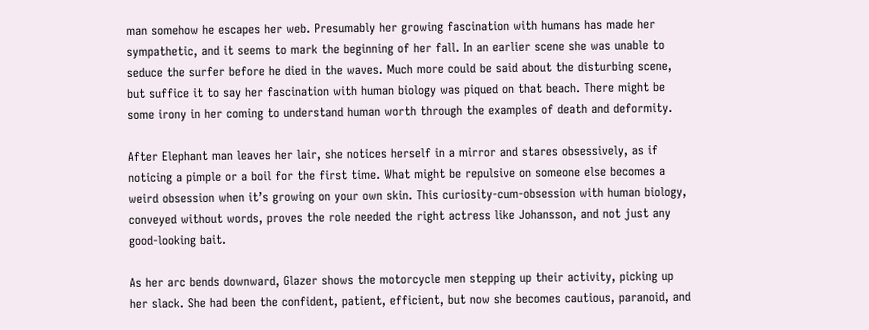man somehow he escapes her web. Presumably her growing fascination with humans has made her sympathetic, and it seems to mark the beginning of her fall. In an earlier scene she was unable to seduce the surfer before he died in the waves. Much more could be said about the disturbing scene, but suffice it to say her fascination with human biology was piqued on that beach. There might be some irony in her coming to understand human worth through the examples of death and deformity.

After Elephant man leaves her lair, she notices herself in a mirror and stares obsessively, as if noticing a pimple or a boil for the first time. What might be repulsive on someone else becomes a weird obsession when it’s growing on your own skin. This curiosity-cum-obsession with human biology, conveyed without words, proves the role needed the right actress like Johansson, and not just any good-looking bait.

As her arc bends downward, Glazer shows the motorcycle men stepping up their activity, picking up her slack. She had been the confident, patient, efficient, but now she becomes cautious, paranoid, and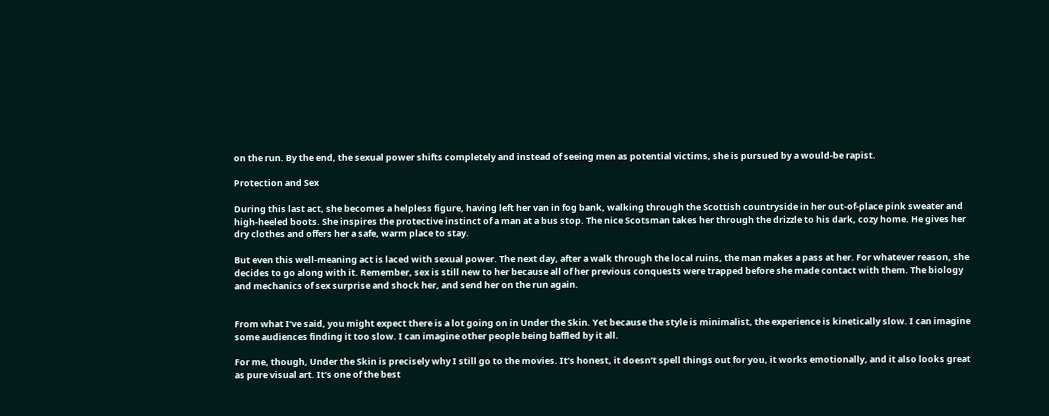on the run. By the end, the sexual power shifts completely and instead of seeing men as potential victims, she is pursued by a would-be rapist.

Protection and Sex

During this last act, she becomes a helpless figure, having left her van in fog bank, walking through the Scottish countryside in her out-of-place pink sweater and high-heeled boots. She inspires the protective instinct of a man at a bus stop. The nice Scotsman takes her through the drizzle to his dark, cozy home. He gives her dry clothes and offers her a safe, warm place to stay.

But even this well-meaning act is laced with sexual power. The next day, after a walk through the local ruins, the man makes a pass at her. For whatever reason, she decides to go along with it. Remember, sex is still new to her because all of her previous conquests were trapped before she made contact with them. The biology and mechanics of sex surprise and shock her, and send her on the run again.


From what I’ve said, you might expect there is a lot going on in Under the Skin. Yet because the style is minimalist, the experience is kinetically slow. I can imagine some audiences finding it too slow. I can imagine other people being baffled by it all.

For me, though, Under the Skin is precisely why I still go to the movies. It’s honest, it doesn’t spell things out for you, it works emotionally, and it also looks great as pure visual art. It’s one of the best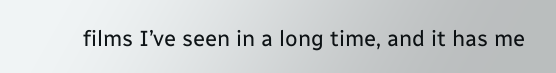films I’ve seen in a long time, and it has me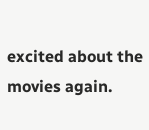excited about the movies again.